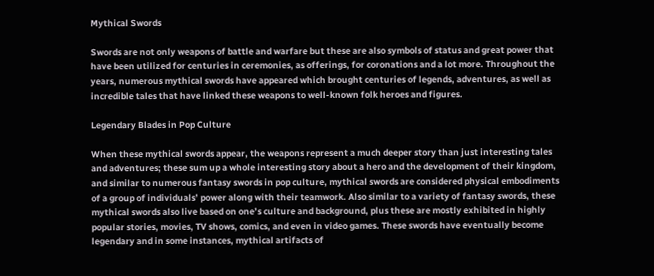Mythical Swords

Swords are not only weapons of battle and warfare but these are also symbols of status and great power that have been utilized for centuries in ceremonies, as offerings, for coronations and a lot more. Throughout the years, numerous mythical swords have appeared which brought centuries of legends, adventures, as well as incredible tales that have linked these weapons to well-known folk heroes and figures.

Legendary Blades in Pop Culture

When these mythical swords appear, the weapons represent a much deeper story than just interesting tales and adventures; these sum up a whole interesting story about a hero and the development of their kingdom, and similar to numerous fantasy swords in pop culture, mythical swords are considered physical embodiments of a group of individuals’ power along with their teamwork. Also similar to a variety of fantasy swords, these mythical swords also live based on one’s culture and background, plus these are mostly exhibited in highly popular stories, movies, TV shows, comics, and even in video games. These swords have eventually become legendary and in some instances, mythical artifacts of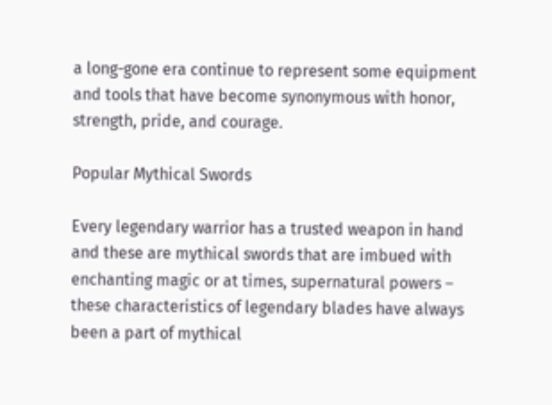a long-gone era continue to represent some equipment and tools that have become synonymous with honor, strength, pride, and courage.

Popular Mythical Swords

Every legendary warrior has a trusted weapon in hand and these are mythical swords that are imbued with enchanting magic or at times, supernatural powers – these characteristics of legendary blades have always been a part of mythical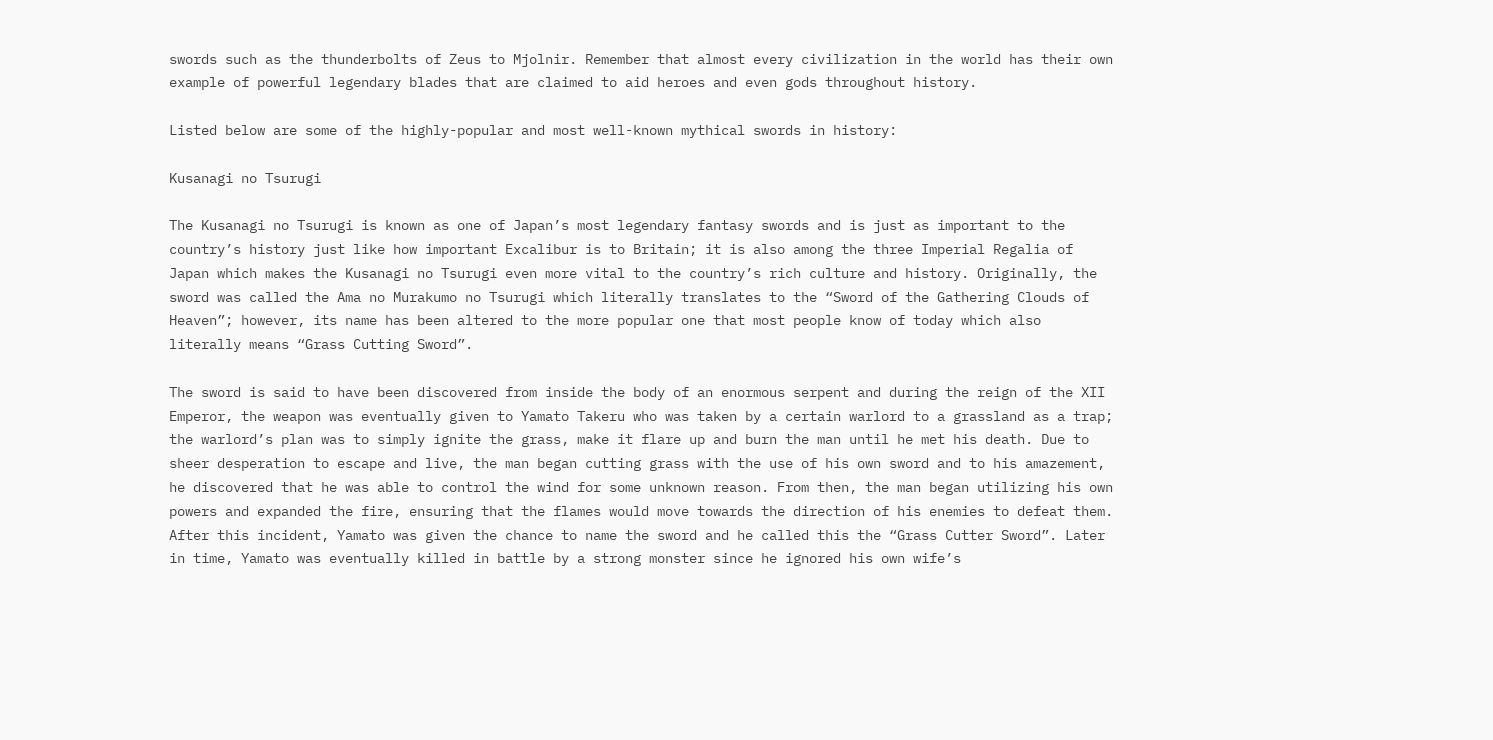swords such as the thunderbolts of Zeus to Mjolnir. Remember that almost every civilization in the world has their own example of powerful legendary blades that are claimed to aid heroes and even gods throughout history.

Listed below are some of the highly-popular and most well-known mythical swords in history:

Kusanagi no Tsurugi

The Kusanagi no Tsurugi is known as one of Japan’s most legendary fantasy swords and is just as important to the country’s history just like how important Excalibur is to Britain; it is also among the three Imperial Regalia of Japan which makes the Kusanagi no Tsurugi even more vital to the country’s rich culture and history. Originally, the sword was called the Ama no Murakumo no Tsurugi which literally translates to the “Sword of the Gathering Clouds of Heaven”; however, its name has been altered to the more popular one that most people know of today which also literally means “Grass Cutting Sword”.

The sword is said to have been discovered from inside the body of an enormous serpent and during the reign of the XII Emperor, the weapon was eventually given to Yamato Takeru who was taken by a certain warlord to a grassland as a trap; the warlord’s plan was to simply ignite the grass, make it flare up and burn the man until he met his death. Due to sheer desperation to escape and live, the man began cutting grass with the use of his own sword and to his amazement, he discovered that he was able to control the wind for some unknown reason. From then, the man began utilizing his own powers and expanded the fire, ensuring that the flames would move towards the direction of his enemies to defeat them. After this incident, Yamato was given the chance to name the sword and he called this the “Grass Cutter Sword”. Later in time, Yamato was eventually killed in battle by a strong monster since he ignored his own wife’s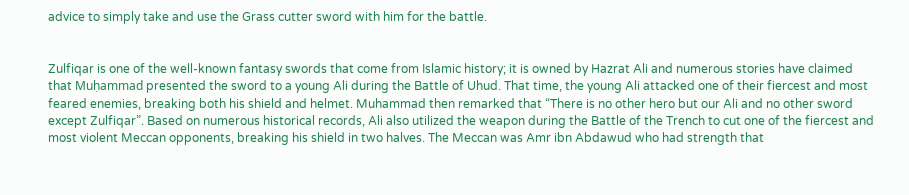advice to simply take and use the Grass cutter sword with him for the battle.


Zulfiqar is one of the well-known fantasy swords that come from Islamic history; it is owned by Hazrat Ali and numerous stories have claimed that Muḥammad presented the sword to a young Ali during the Battle of Uhud. That time, the young Ali attacked one of their fiercest and most feared enemies, breaking both his shield and helmet. Muhammad then remarked that “There is no other hero but our Ali and no other sword except Zulfiqar”. Based on numerous historical records, Ali also utilized the weapon during the Battle of the Trench to cut one of the fiercest and most violent Meccan opponents, breaking his shield in two halves. The Meccan was Amr ibn Abdawud who had strength that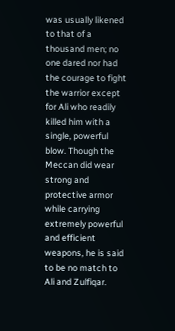was usually likened to that of a thousand men; no one dared nor had the courage to fight the warrior except for Ali who readily killed him with a single, powerful blow. Though the Meccan did wear strong and protective armor while carrying extremely powerful and efficient weapons, he is said to be no match to Ali and Zulfiqar.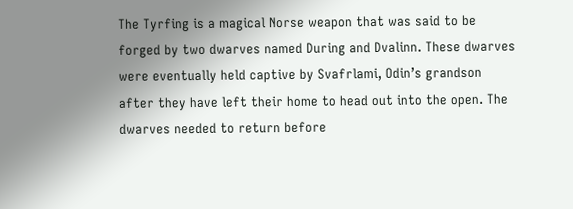The Tyrfing is a magical Norse weapon that was said to be forged by two dwarves named During and Dvalinn. These dwarves were eventually held captive by Svafrlami, Odin’s grandson after they have left their home to head out into the open. The dwarves needed to return before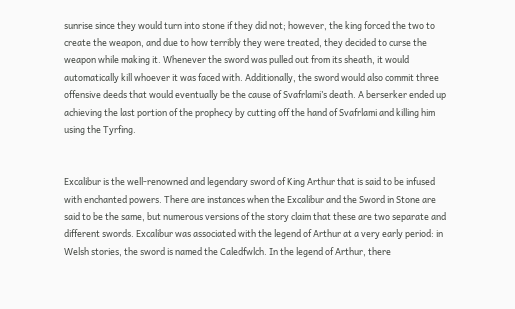sunrise since they would turn into stone if they did not; however, the king forced the two to create the weapon, and due to how terribly they were treated, they decided to curse the weapon while making it. Whenever the sword was pulled out from its sheath, it would automatically kill whoever it was faced with. Additionally, the sword would also commit three offensive deeds that would eventually be the cause of Svafrlami’s death. A berserker ended up achieving the last portion of the prophecy by cutting off the hand of Svafrlami and killing him using the Tyrfing.


Excalibur is the well-renowned and legendary sword of King Arthur that is said to be infused with enchanted powers. There are instances when the Excalibur and the Sword in Stone are said to be the same, but numerous versions of the story claim that these are two separate and different swords. Excalibur was associated with the legend of Arthur at a very early period: in Welsh stories, the sword is named the Caledfwlch. In the legend of Arthur, there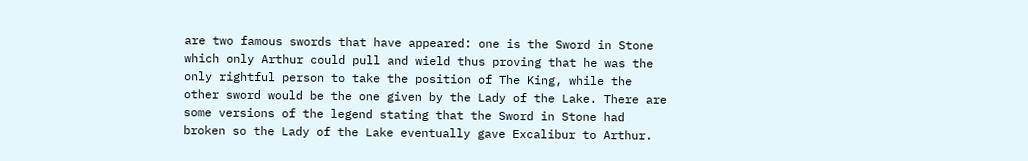are two famous swords that have appeared: one is the Sword in Stone which only Arthur could pull and wield thus proving that he was the only rightful person to take the position of The King, while the other sword would be the one given by the Lady of the Lake. There are some versions of the legend stating that the Sword in Stone had broken so the Lady of the Lake eventually gave Excalibur to Arthur.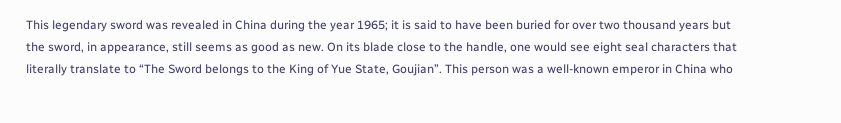This legendary sword was revealed in China during the year 1965; it is said to have been buried for over two thousand years but the sword, in appearance, still seems as good as new. On its blade close to the handle, one would see eight seal characters that literally translate to “The Sword belongs to the King of Yue State, Goujian”. This person was a well-known emperor in China who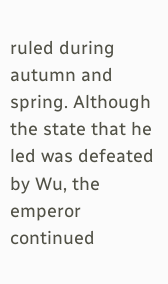ruled during autumn and spring. Although the state that he led was defeated by Wu, the emperor continued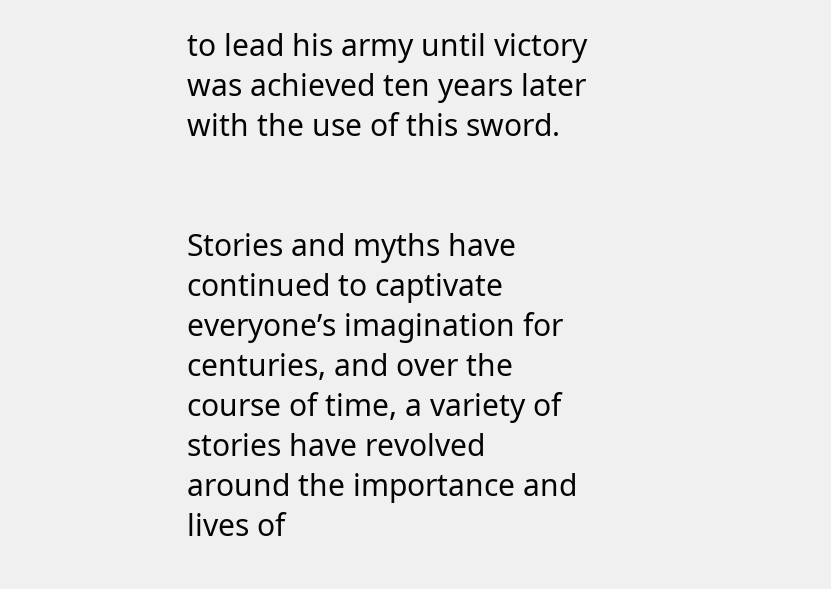to lead his army until victory was achieved ten years later with the use of this sword.


Stories and myths have continued to captivate everyone’s imagination for centuries, and over the course of time, a variety of stories have revolved around the importance and lives of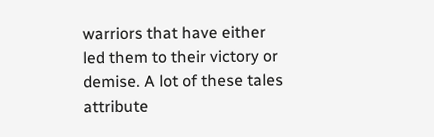warriors that have either led them to their victory or demise. A lot of these tales attribute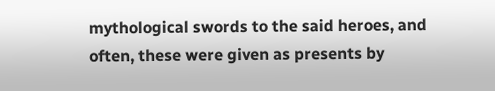mythological swords to the said heroes, and often, these were given as presents by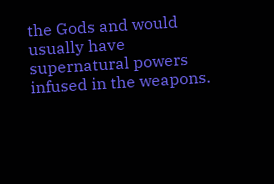the Gods and would usually have supernatural powers infused in the weapons.